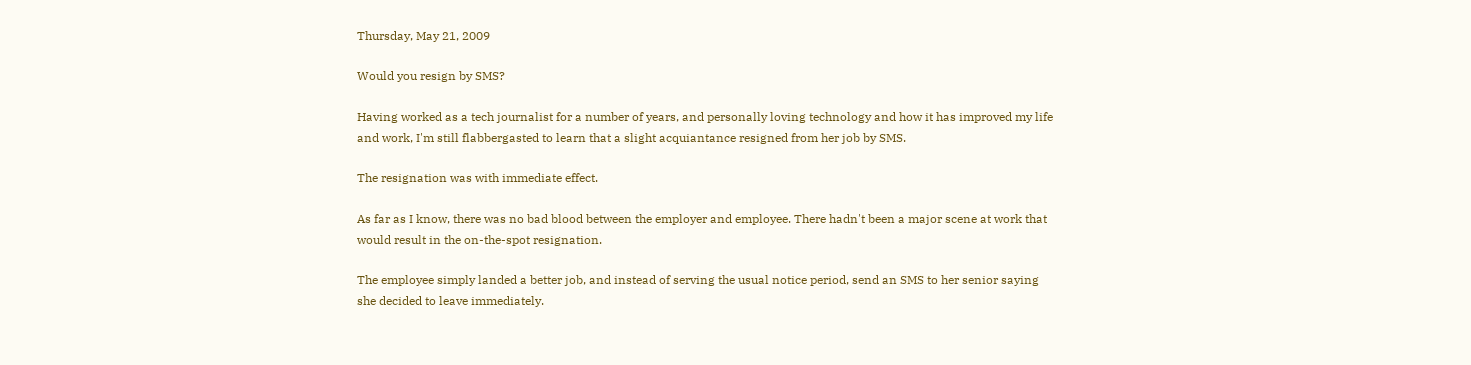Thursday, May 21, 2009

Would you resign by SMS?

Having worked as a tech journalist for a number of years, and personally loving technology and how it has improved my life and work, I'm still flabbergasted to learn that a slight acquiantance resigned from her job by SMS.

The resignation was with immediate effect.

As far as I know, there was no bad blood between the employer and employee. There hadn't been a major scene at work that would result in the on-the-spot resignation.

The employee simply landed a better job, and instead of serving the usual notice period, send an SMS to her senior saying she decided to leave immediately.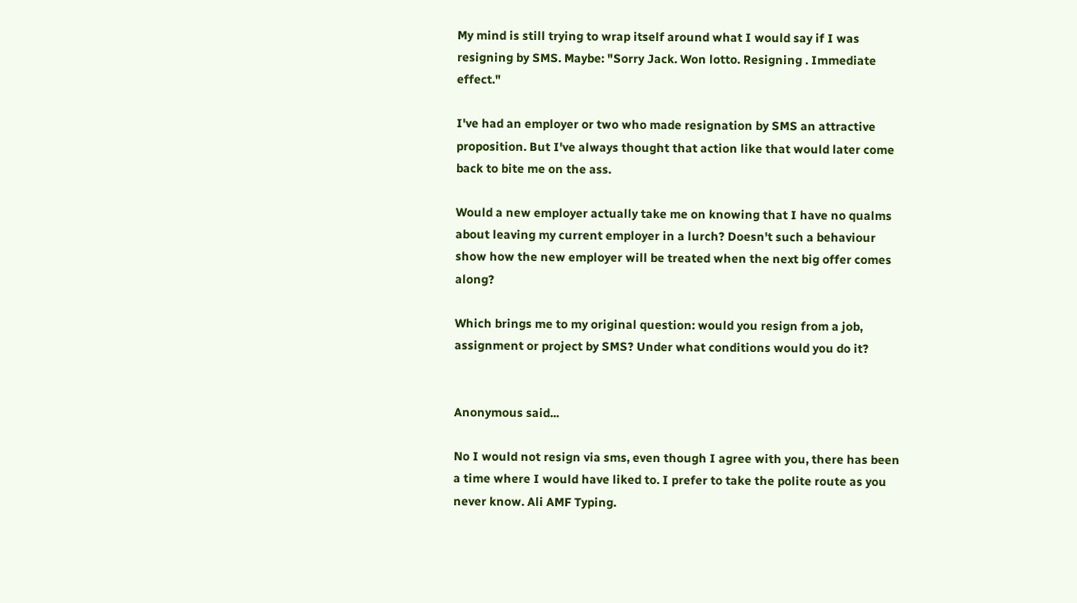My mind is still trying to wrap itself around what I would say if I was resigning by SMS. Maybe: "Sorry Jack. Won lotto. Resigning . Immediate effect."

I've had an employer or two who made resignation by SMS an attractive proposition. But I've always thought that action like that would later come back to bite me on the ass.

Would a new employer actually take me on knowing that I have no qualms about leaving my current employer in a lurch? Doesn't such a behaviour show how the new employer will be treated when the next big offer comes along?

Which brings me to my original question: would you resign from a job, assignment or project by SMS? Under what conditions would you do it?


Anonymous said...

No I would not resign via sms, even though I agree with you, there has been a time where I would have liked to. I prefer to take the polite route as you never know. Ali AMF Typing.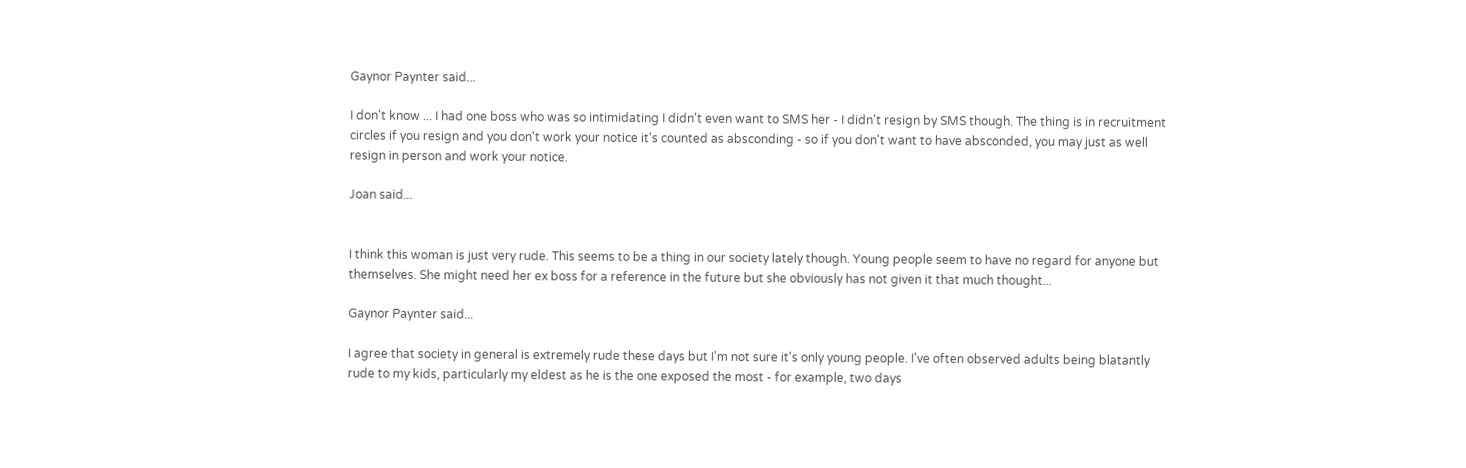Gaynor Paynter said...

I don't know ... I had one boss who was so intimidating I didn't even want to SMS her - I didn't resign by SMS though. The thing is in recruitment circles if you resign and you don't work your notice it's counted as absconding - so if you don't want to have absconded, you may just as well resign in person and work your notice.

Joan said...


I think this woman is just very rude. This seems to be a thing in our society lately though. Young people seem to have no regard for anyone but themselves. She might need her ex boss for a reference in the future but she obviously has not given it that much thought...

Gaynor Paynter said...

I agree that society in general is extremely rude these days but I'm not sure it's only young people. I've often observed adults being blatantly rude to my kids, particularly my eldest as he is the one exposed the most - for example, two days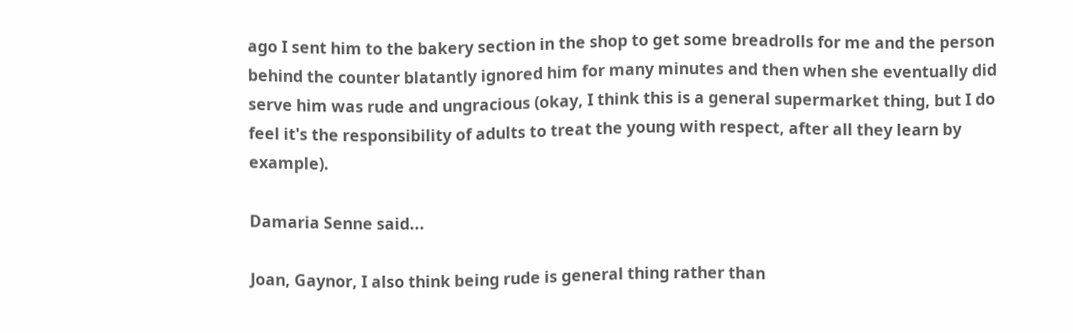ago I sent him to the bakery section in the shop to get some breadrolls for me and the person behind the counter blatantly ignored him for many minutes and then when she eventually did serve him was rude and ungracious (okay, I think this is a general supermarket thing, but I do feel it's the responsibility of adults to treat the young with respect, after all they learn by example).

Damaria Senne said...

Joan, Gaynor, I also think being rude is general thing rather than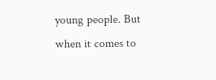young people. But when it comes to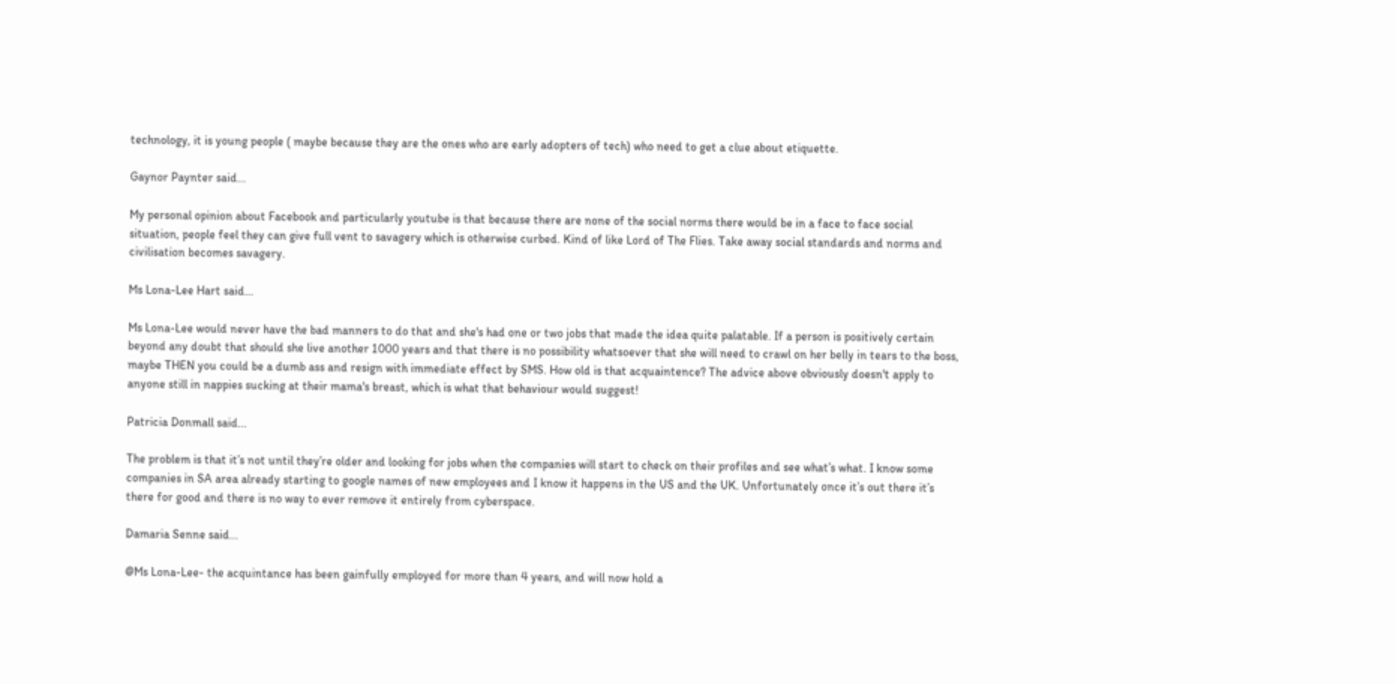technology, it is young people ( maybe because they are the ones who are early adopters of tech) who need to get a clue about etiquette.

Gaynor Paynter said...

My personal opinion about Facebook and particularly youtube is that because there are none of the social norms there would be in a face to face social situation, people feel they can give full vent to savagery which is otherwise curbed. Kind of like Lord of The Flies. Take away social standards and norms and civilisation becomes savagery.

Ms Lona-Lee Hart said...

Ms Lona-Lee would never have the bad manners to do that and she's had one or two jobs that made the idea quite palatable. If a person is positively certain beyond any doubt that should she live another 1000 years and that there is no possibility whatsoever that she will need to crawl on her belly in tears to the boss, maybe THEN you could be a dumb ass and resign with immediate effect by SMS. How old is that acquaintence? The advice above obviously doesn't apply to anyone still in nappies sucking at their mama's breast, which is what that behaviour would suggest!

Patricia Donmall said...

The problem is that it’s not until they’re older and looking for jobs when the companies will start to check on their profiles and see what’s what. I know some companies in SA area already starting to google names of new employees and I know it happens in the US and the UK. Unfortunately once it’s out there it’s there for good and there is no way to ever remove it entirely from cyberspace.

Damaria Senne said...

@Ms Lona-Lee- the acquintance has been gainfully employed for more than 4 years, and will now hold a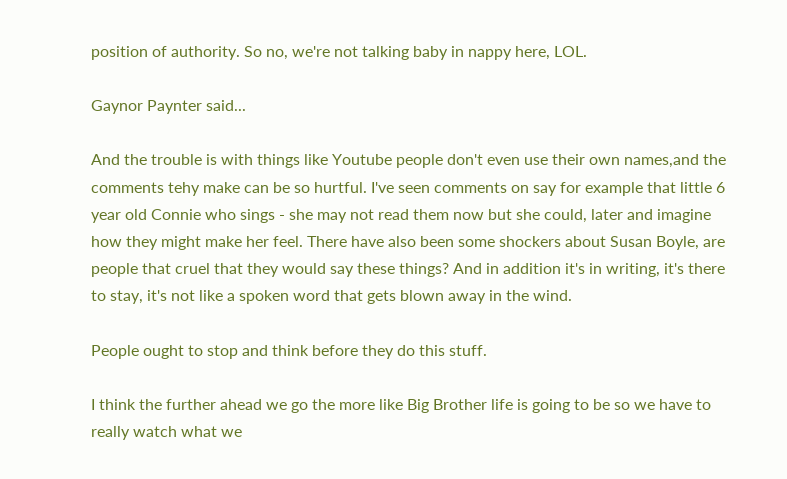position of authority. So no, we're not talking baby in nappy here, LOL.

Gaynor Paynter said...

And the trouble is with things like Youtube people don't even use their own names,and the comments tehy make can be so hurtful. I've seen comments on say for example that little 6 year old Connie who sings - she may not read them now but she could, later and imagine how they might make her feel. There have also been some shockers about Susan Boyle, are people that cruel that they would say these things? And in addition it's in writing, it's there to stay, it's not like a spoken word that gets blown away in the wind.

People ought to stop and think before they do this stuff.

I think the further ahead we go the more like Big Brother life is going to be so we have to really watch what we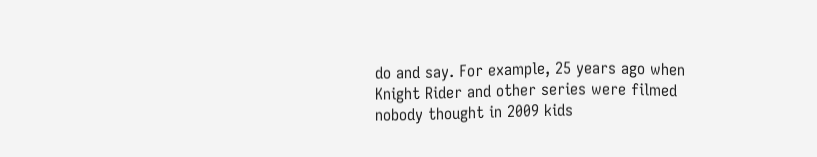do and say. For example, 25 years ago when Knight Rider and other series were filmed nobody thought in 2009 kids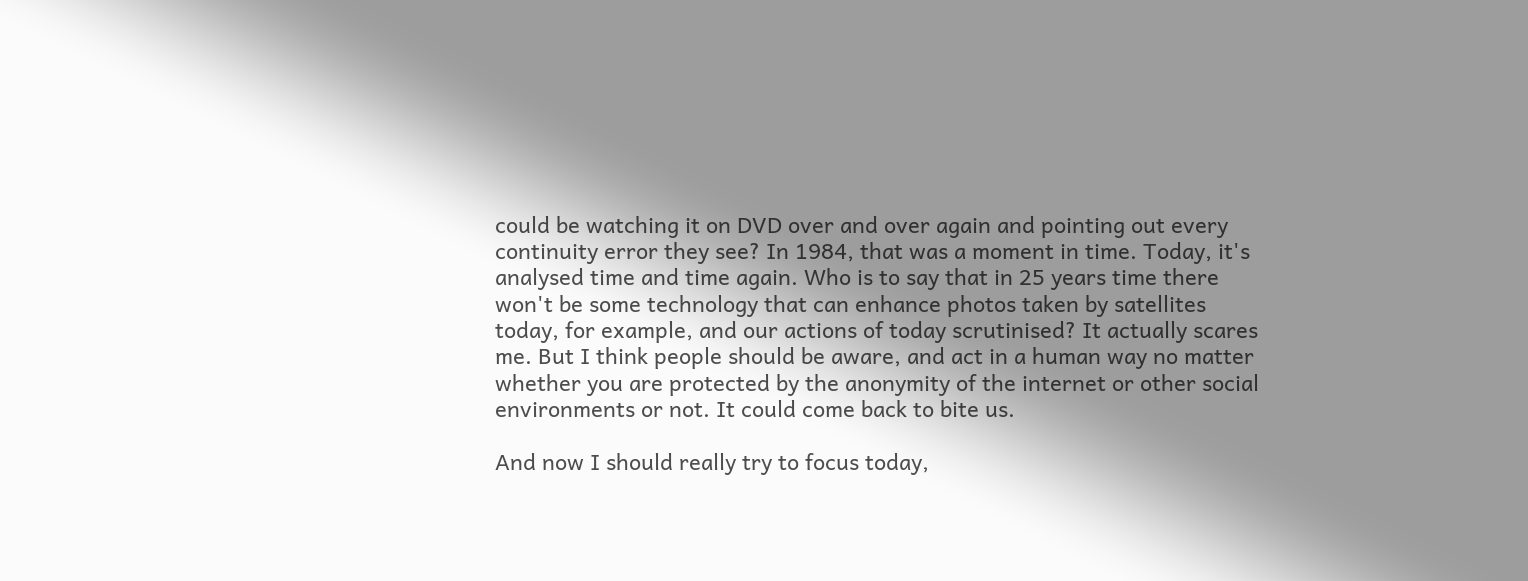could be watching it on DVD over and over again and pointing out every continuity error they see? In 1984, that was a moment in time. Today, it's analysed time and time again. Who is to say that in 25 years time there won't be some technology that can enhance photos taken by satellites today, for example, and our actions of today scrutinised? It actually scares me. But I think people should be aware, and act in a human way no matter whether you are protected by the anonymity of the internet or other social environments or not. It could come back to bite us.

And now I should really try to focus today,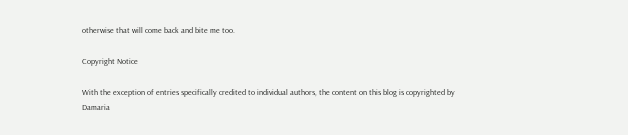otherwise that will come back and bite me too.

Copyright Notice

With the exception of entries specifically credited to individual authors, the content on this blog is copyrighted by Damaria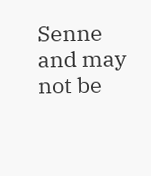Senne and may not be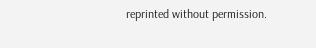reprinted without permission.